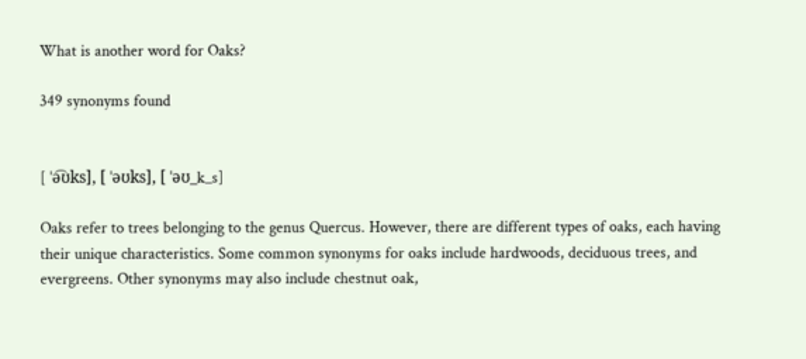What is another word for Oaks?

349 synonyms found


[ ˈə͡ʊks], [ ˈəʊks], [ ˈəʊ_k_s]

Oaks refer to trees belonging to the genus Quercus. However, there are different types of oaks, each having their unique characteristics. Some common synonyms for oaks include hardwoods, deciduous trees, and evergreens. Other synonyms may also include chestnut oak,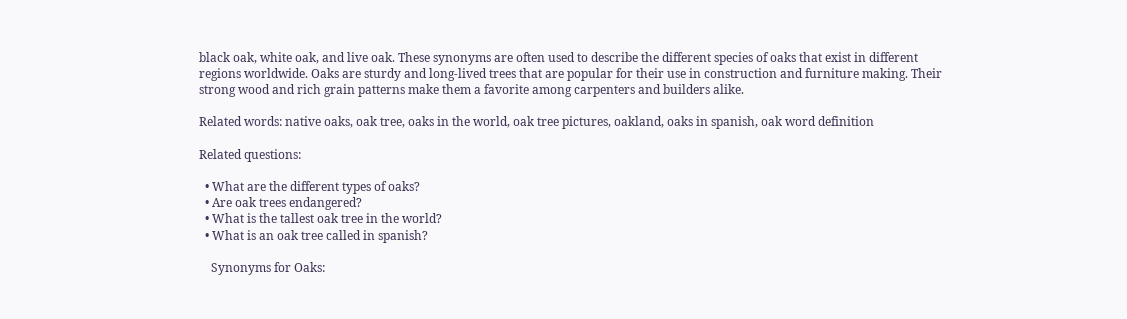black oak, white oak, and live oak. These synonyms are often used to describe the different species of oaks that exist in different regions worldwide. Oaks are sturdy and long-lived trees that are popular for their use in construction and furniture making. Their strong wood and rich grain patterns make them a favorite among carpenters and builders alike.

Related words: native oaks, oak tree, oaks in the world, oak tree pictures, oakland, oaks in spanish, oak word definition

Related questions:

  • What are the different types of oaks?
  • Are oak trees endangered?
  • What is the tallest oak tree in the world?
  • What is an oak tree called in spanish?

    Synonyms for Oaks: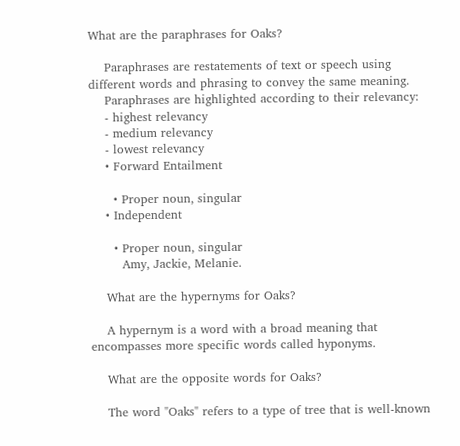What are the paraphrases for Oaks?

    Paraphrases are restatements of text or speech using different words and phrasing to convey the same meaning.
    Paraphrases are highlighted according to their relevancy:
    - highest relevancy
    - medium relevancy
    - lowest relevancy
    • Forward Entailment

      • Proper noun, singular
    • Independent

      • Proper noun, singular
        Amy, Jackie, Melanie.

    What are the hypernyms for Oaks?

    A hypernym is a word with a broad meaning that encompasses more specific words called hyponyms.

    What are the opposite words for Oaks?

    The word "Oaks" refers to a type of tree that is well-known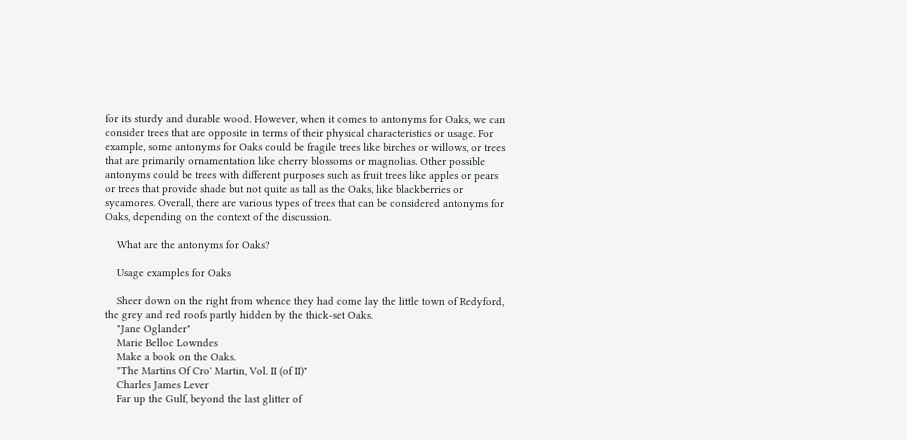for its sturdy and durable wood. However, when it comes to antonyms for Oaks, we can consider trees that are opposite in terms of their physical characteristics or usage. For example, some antonyms for Oaks could be fragile trees like birches or willows, or trees that are primarily ornamentation like cherry blossoms or magnolias. Other possible antonyms could be trees with different purposes such as fruit trees like apples or pears or trees that provide shade but not quite as tall as the Oaks, like blackberries or sycamores. Overall, there are various types of trees that can be considered antonyms for Oaks, depending on the context of the discussion.

    What are the antonyms for Oaks?

    Usage examples for Oaks

    Sheer down on the right from whence they had come lay the little town of Redyford, the grey and red roofs partly hidden by the thick-set Oaks.
    "Jane Oglander"
    Marie Belloc Lowndes
    Make a book on the Oaks.
    "The Martins Of Cro' Martin, Vol. II (of II)"
    Charles James Lever
    Far up the Gulf, beyond the last glitter of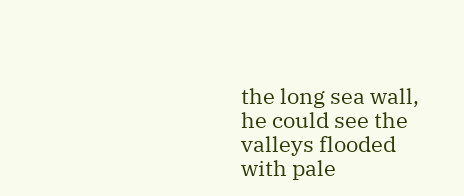the long sea wall, he could see the valleys flooded with pale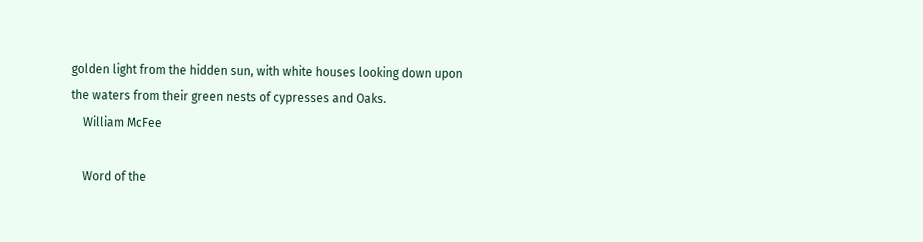golden light from the hidden sun, with white houses looking down upon the waters from their green nests of cypresses and Oaks.
    William McFee

    Word of the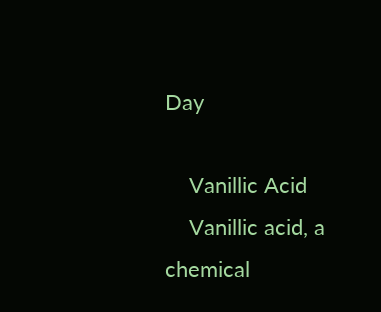Day

    Vanillic Acid
    Vanillic acid, a chemical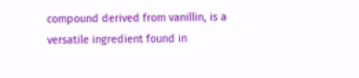compound derived from vanillin, is a versatile ingredient found in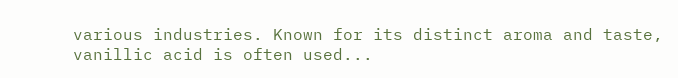various industries. Known for its distinct aroma and taste, vanillic acid is often used...